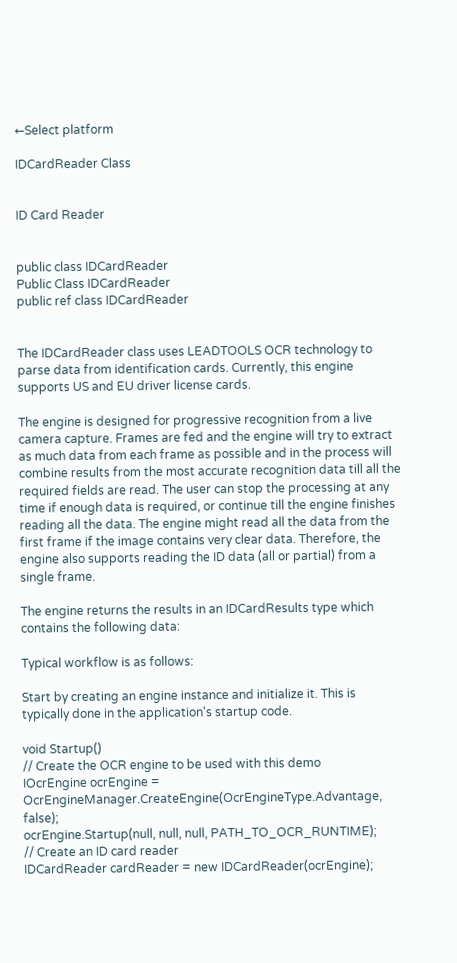←Select platform

IDCardReader Class


ID Card Reader


public class IDCardReader
Public Class IDCardReader
public ref class IDCardReader


The IDCardReader class uses LEADTOOLS OCR technology to parse data from identification cards. Currently, this engine supports US and EU driver license cards.

The engine is designed for progressive recognition from a live camera capture. Frames are fed and the engine will try to extract as much data from each frame as possible and in the process will combine results from the most accurate recognition data till all the required fields are read. The user can stop the processing at any time if enough data is required, or continue till the engine finishes reading all the data. The engine might read all the data from the first frame if the image contains very clear data. Therefore, the engine also supports reading the ID data (all or partial) from a single frame.

The engine returns the results in an IDCardResults type which contains the following data:

Typical workflow is as follows:

Start by creating an engine instance and initialize it. This is typically done in the application's startup code.

void Startup()
// Create the OCR engine to be used with this demo
IOcrEngine ocrEngine = OcrEngineManager.CreateEngine(OcrEngineType.Advantage, false);
ocrEngine.Startup(null, null, null, PATH_TO_OCR_RUNTIME);
// Create an ID card reader
IDCardReader cardReader = new IDCardReader(ocrEngine);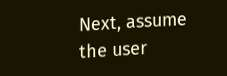Next, assume the user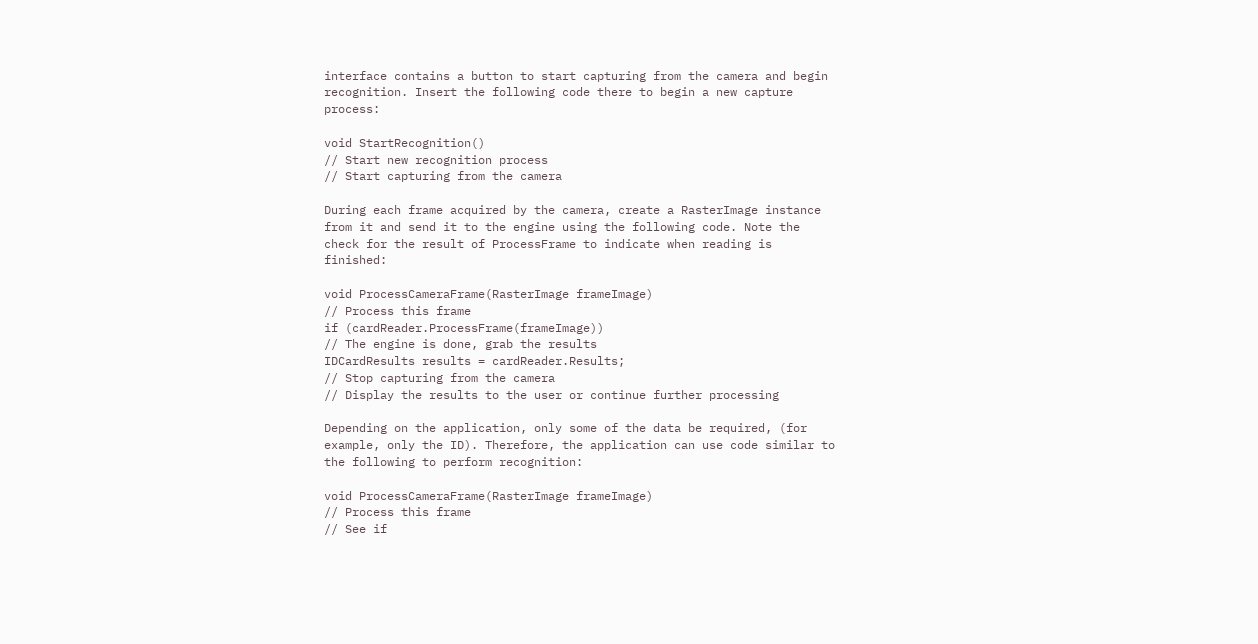interface contains a button to start capturing from the camera and begin recognition. Insert the following code there to begin a new capture process:

void StartRecognition()
// Start new recognition process
// Start capturing from the camera

During each frame acquired by the camera, create a RasterImage instance from it and send it to the engine using the following code. Note the check for the result of ProcessFrame to indicate when reading is finished:

void ProcessCameraFrame(RasterImage frameImage)
// Process this frame
if (cardReader.ProcessFrame(frameImage))
// The engine is done, grab the results
IDCardResults results = cardReader.Results;
// Stop capturing from the camera
// Display the results to the user or continue further processing

Depending on the application, only some of the data be required, (for example, only the ID). Therefore, the application can use code similar to the following to perform recognition:

void ProcessCameraFrame(RasterImage frameImage)
// Process this frame
// See if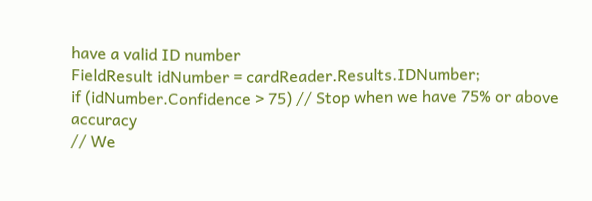have a valid ID number
FieldResult idNumber = cardReader.Results.IDNumber;
if (idNumber.Confidence > 75) // Stop when we have 75% or above accuracy
// We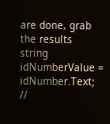are done, grab the results
string idNumberValue = idNumber.Text;
//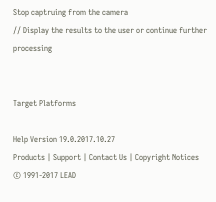Stop captruing from the camera
// Display the results to the user or continue further processing


Target Platforms

Help Version 19.0.2017.10.27
Products | Support | Contact Us | Copyright Notices
© 1991-2017 LEAD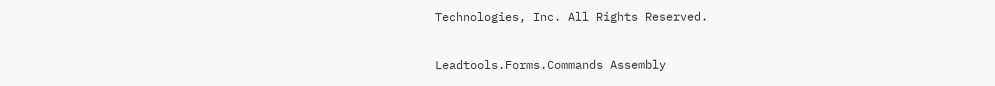Technologies, Inc. All Rights Reserved.

Leadtools.Forms.Commands Assembly